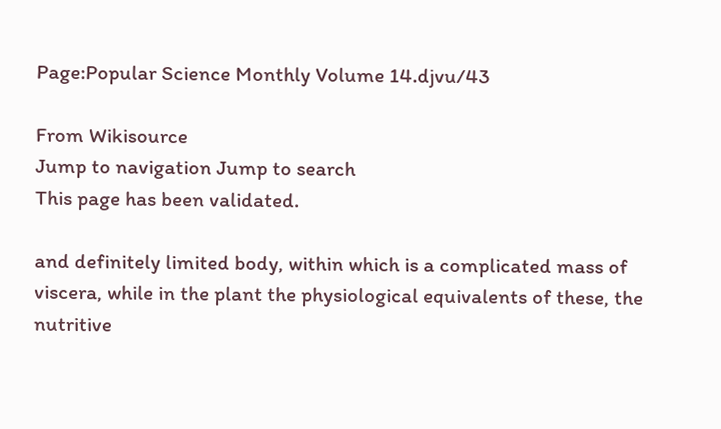Page:Popular Science Monthly Volume 14.djvu/43

From Wikisource
Jump to navigation Jump to search
This page has been validated.

and definitely limited body, within which is a complicated mass of viscera, while in the plant the physiological equivalents of these, the nutritive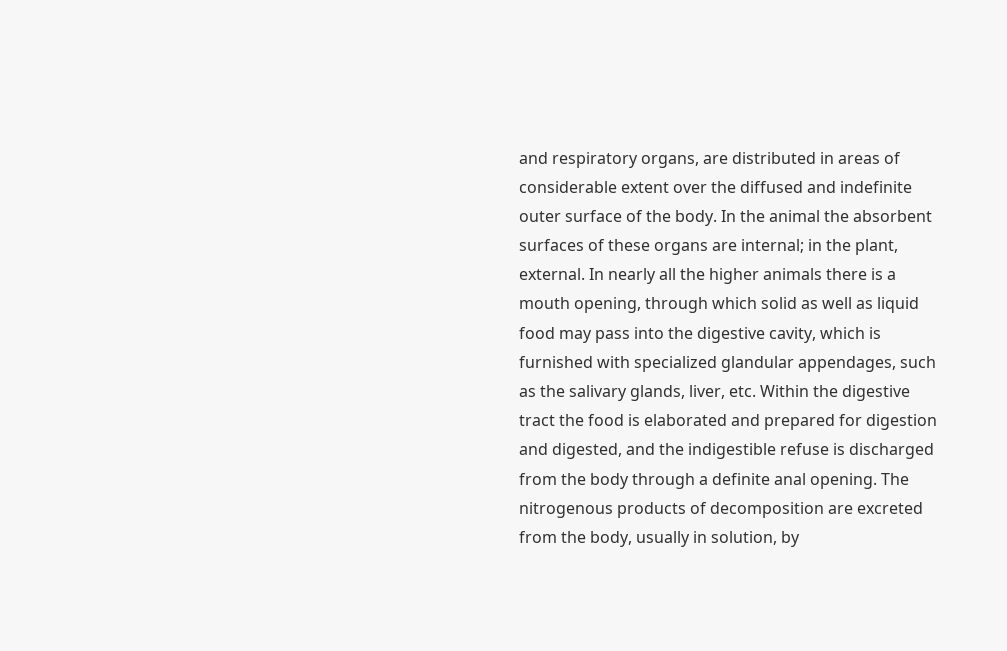and respiratory organs, are distributed in areas of considerable extent over the diffused and indefinite outer surface of the body. In the animal the absorbent surfaces of these organs are internal; in the plant, external. In nearly all the higher animals there is a mouth opening, through which solid as well as liquid food may pass into the digestive cavity, which is furnished with specialized glandular appendages, such as the salivary glands, liver, etc. Within the digestive tract the food is elaborated and prepared for digestion and digested, and the indigestible refuse is discharged from the body through a definite anal opening. The nitrogenous products of decomposition are excreted from the body, usually in solution, by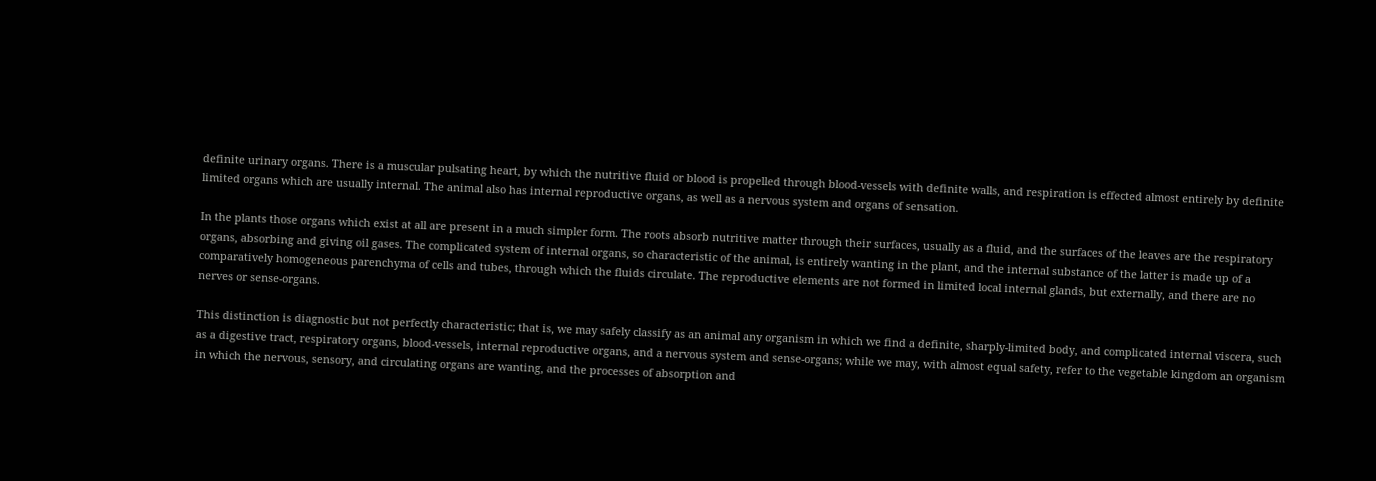definite urinary organs. There is a muscular pulsating heart, by which the nutritive fluid or blood is propelled through blood-vessels with definite walls, and respiration is effected almost entirely by definite limited organs which are usually internal. The animal also has internal reproductive organs, as well as a nervous system and organs of sensation.

In the plants those organs which exist at all are present in a much simpler form. The roots absorb nutritive matter through their surfaces, usually as a fluid, and the surfaces of the leaves are the respiratory organs, absorbing and giving oil gases. The complicated system of internal organs, so characteristic of the animal, is entirely wanting in the plant, and the internal substance of the latter is made up of a comparatively homogeneous parenchyma of cells and tubes, through which the fluids circulate. The reproductive elements are not formed in limited local internal glands, but externally, and there are no nerves or sense-organs.

This distinction is diagnostic but not perfectly characteristic; that is, we may safely classify as an animal any organism in which we find a definite, sharply-limited body, and complicated internal viscera, such as a digestive tract, respiratory organs, blood-vessels, internal reproductive organs, and a nervous system and sense-organs; while we may, with almost equal safety, refer to the vegetable kingdom an organism in which the nervous, sensory, and circulating organs are wanting, and the processes of absorption and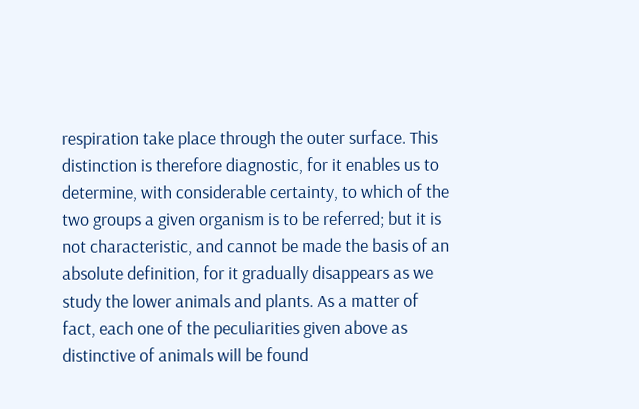respiration take place through the outer surface. This distinction is therefore diagnostic, for it enables us to determine, with considerable certainty, to which of the two groups a given organism is to be referred; but it is not characteristic, and cannot be made the basis of an absolute definition, for it gradually disappears as we study the lower animals and plants. As a matter of fact, each one of the peculiarities given above as distinctive of animals will be found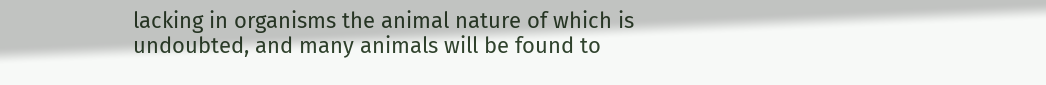lacking in organisms the animal nature of which is undoubted, and many animals will be found to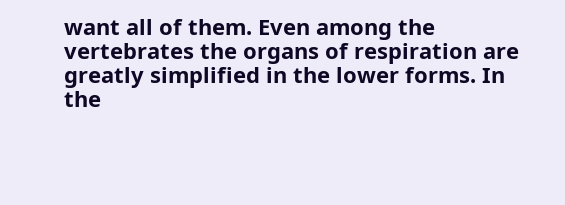want all of them. Even among the vertebrates the organs of respiration are greatly simplified in the lower forms. In the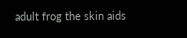adult frog the skin aids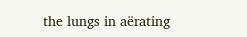the lungs in aërating